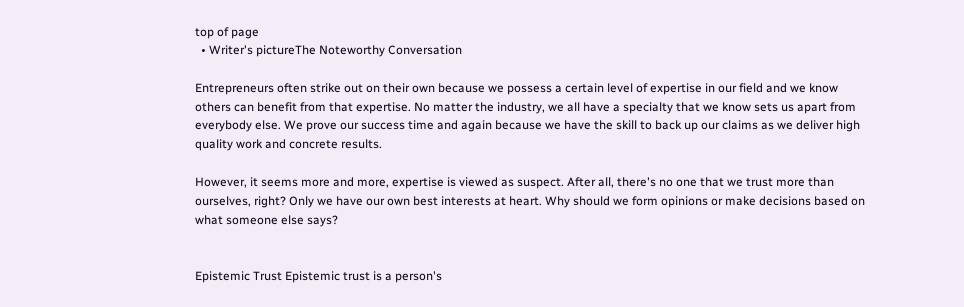top of page
  • Writer's pictureThe Noteworthy Conversation

Entrepreneurs often strike out on their own because we possess a certain level of expertise in our field and we know others can benefit from that expertise. No matter the industry, we all have a specialty that we know sets us apart from everybody else. We prove our success time and again because we have the skill to back up our claims as we deliver high quality work and concrete results.

However, it seems more and more, expertise is viewed as suspect. After all, there's no one that we trust more than ourselves, right? Only we have our own best interests at heart. Why should we form opinions or make decisions based on what someone else says?


Epistemic Trust Epistemic trust is a person's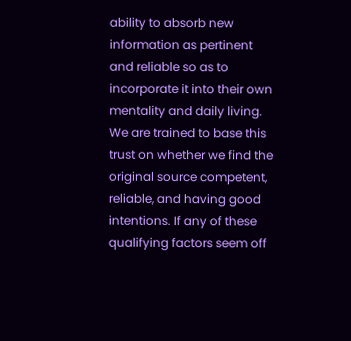ability to absorb new information as pertinent and reliable so as to incorporate it into their own mentality and daily living. We are trained to base this trust on whether we find the original source competent, reliable, and having good intentions. If any of these qualifying factors seem off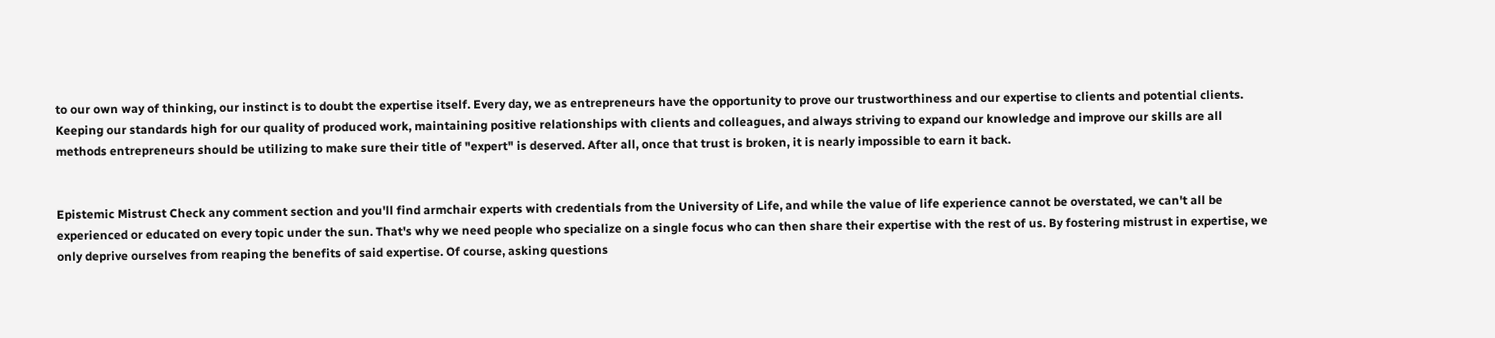to our own way of thinking, our instinct is to doubt the expertise itself. Every day, we as entrepreneurs have the opportunity to prove our trustworthiness and our expertise to clients and potential clients. Keeping our standards high for our quality of produced work, maintaining positive relationships with clients and colleagues, and always striving to expand our knowledge and improve our skills are all methods entrepreneurs should be utilizing to make sure their title of "expert" is deserved. After all, once that trust is broken, it is nearly impossible to earn it back.


Epistemic Mistrust Check any comment section and you'll find armchair experts with credentials from the University of Life, and while the value of life experience cannot be overstated, we can't all be experienced or educated on every topic under the sun. That's why we need people who specialize on a single focus who can then share their expertise with the rest of us. By fostering mistrust in expertise, we only deprive ourselves from reaping the benefits of said expertise. Of course, asking questions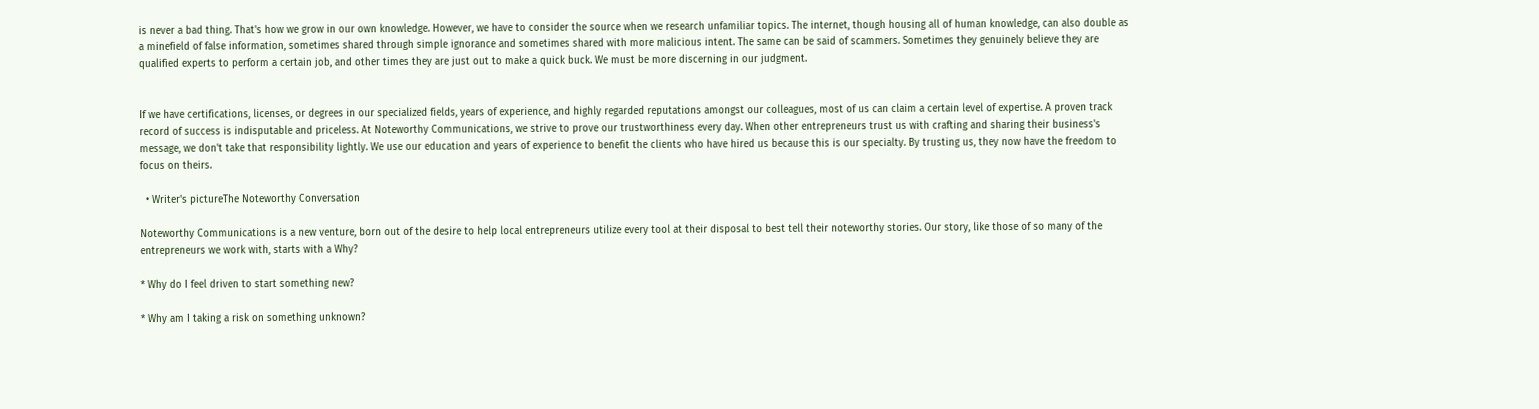is never a bad thing. That's how we grow in our own knowledge. However, we have to consider the source when we research unfamiliar topics. The internet, though housing all of human knowledge, can also double as a minefield of false information, sometimes shared through simple ignorance and sometimes shared with more malicious intent. The same can be said of scammers. Sometimes they genuinely believe they are qualified experts to perform a certain job, and other times they are just out to make a quick buck. We must be more discerning in our judgment.


If we have certifications, licenses, or degrees in our specialized fields, years of experience, and highly regarded reputations amongst our colleagues, most of us can claim a certain level of expertise. A proven track record of success is indisputable and priceless. At Noteworthy Communications, we strive to prove our trustworthiness every day. When other entrepreneurs trust us with crafting and sharing their business's message, we don't take that responsibility lightly. We use our education and years of experience to benefit the clients who have hired us because this is our specialty. By trusting us, they now have the freedom to focus on theirs.

  • Writer's pictureThe Noteworthy Conversation

Noteworthy Communications is a new venture, born out of the desire to help local entrepreneurs utilize every tool at their disposal to best tell their noteworthy stories. Our story, like those of so many of the entrepreneurs we work with, starts with a Why?

* Why do I feel driven to start something new?

* Why am I taking a risk on something unknown?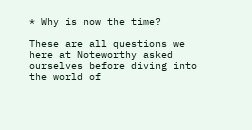* Why is now the time?

These are all questions we here at Noteworthy asked ourselves before diving into the world of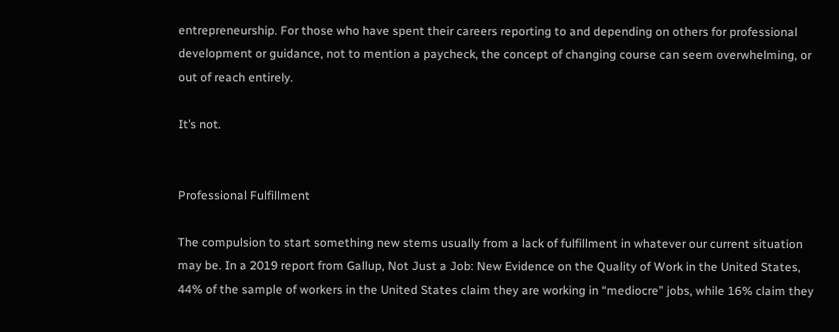entrepreneurship. For those who have spent their careers reporting to and depending on others for professional development or guidance, not to mention a paycheck, the concept of changing course can seem overwhelming, or out of reach entirely.

It’s not.


Professional Fulfillment

The compulsion to start something new stems usually from a lack of fulfillment in whatever our current situation may be. In a 2019 report from Gallup, Not Just a Job: New Evidence on the Quality of Work in the United States, 44% of the sample of workers in the United States claim they are working in “mediocre” jobs, while 16% claim they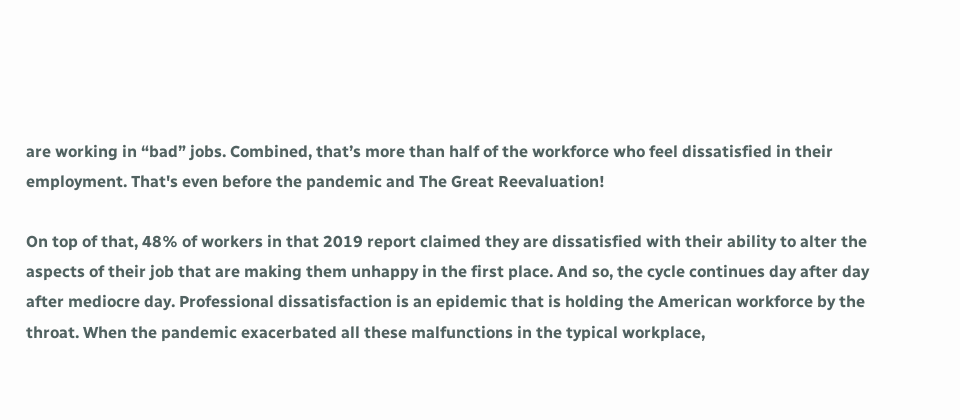are working in “bad” jobs. Combined, that’s more than half of the workforce who feel dissatisfied in their employment. That's even before the pandemic and The Great Reevaluation!

On top of that, 48% of workers in that 2019 report claimed they are dissatisfied with their ability to alter the aspects of their job that are making them unhappy in the first place. And so, the cycle continues day after day after mediocre day. Professional dissatisfaction is an epidemic that is holding the American workforce by the throat. When the pandemic exacerbated all these malfunctions in the typical workplace,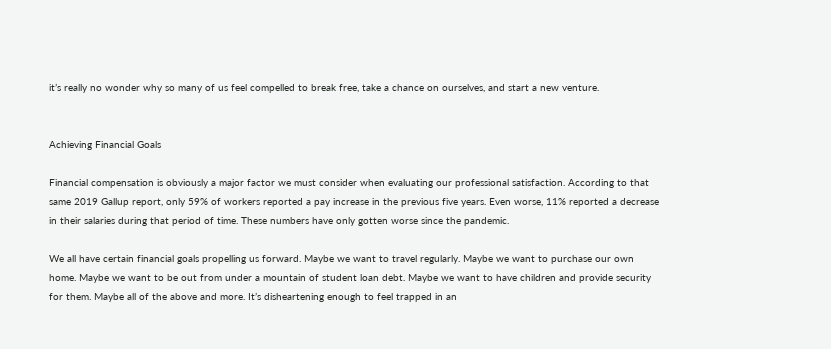it’s really no wonder why so many of us feel compelled to break free, take a chance on ourselves, and start a new venture.


Achieving Financial Goals

Financial compensation is obviously a major factor we must consider when evaluating our professional satisfaction. According to that same 2019 Gallup report, only 59% of workers reported a pay increase in the previous five years. Even worse, 11% reported a decrease in their salaries during that period of time. These numbers have only gotten worse since the pandemic.

We all have certain financial goals propelling us forward. Maybe we want to travel regularly. Maybe we want to purchase our own home. Maybe we want to be out from under a mountain of student loan debt. Maybe we want to have children and provide security for them. Maybe all of the above and more. It’s disheartening enough to feel trapped in an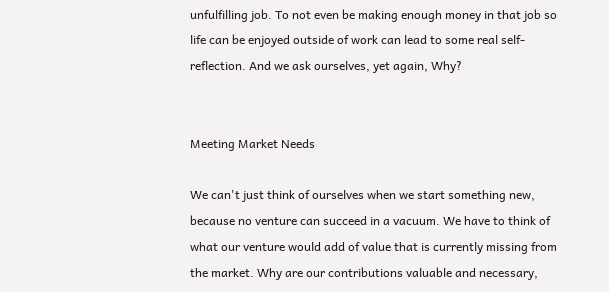unfulfilling job. To not even be making enough money in that job so life can be enjoyed outside of work can lead to some real self-reflection. And we ask ourselves, yet again, Why?


Meeting Market Needs

We can't just think of ourselves when we start something new, because no venture can succeed in a vacuum. We have to think of what our venture would add of value that is currently missing from the market. Why are our contributions valuable and necessary,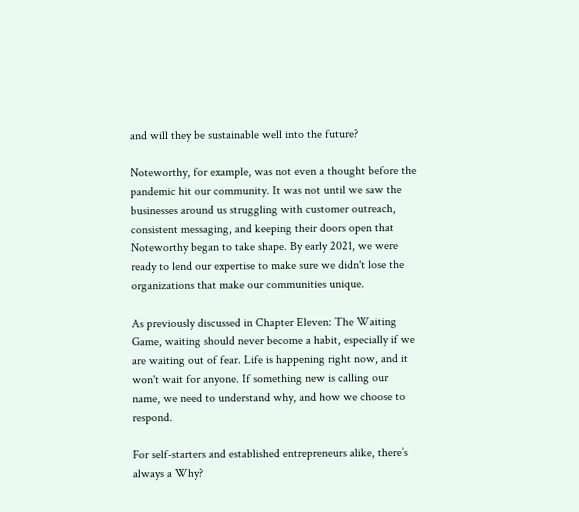and will they be sustainable well into the future?

Noteworthy, for example, was not even a thought before the pandemic hit our community. It was not until we saw the businesses around us struggling with customer outreach, consistent messaging, and keeping their doors open that Noteworthy began to take shape. By early 2021, we were ready to lend our expertise to make sure we didn't lose the organizations that make our communities unique.

As previously discussed in Chapter Eleven: The Waiting Game, waiting should never become a habit, especially if we are waiting out of fear. Life is happening right now, and it won't wait for anyone. If something new is calling our name, we need to understand why, and how we choose to respond.

For self-starters and established entrepreneurs alike, there’s always a Why?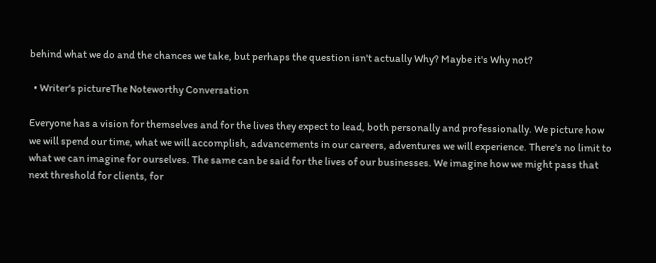behind what we do and the chances we take, but perhaps the question isn't actually Why? Maybe it's Why not?

  • Writer's pictureThe Noteworthy Conversation

Everyone has a vision for themselves and for the lives they expect to lead, both personally and professionally. We picture how we will spend our time, what we will accomplish, advancements in our careers, adventures we will experience. There's no limit to what we can imagine for ourselves. The same can be said for the lives of our businesses. We imagine how we might pass that next threshold for clients, for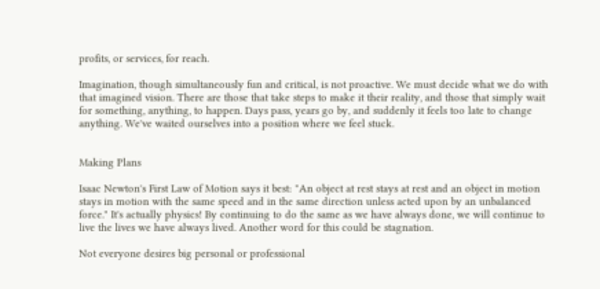profits, or services, for reach.

Imagination, though simultaneously fun and critical, is not proactive. We must decide what we do with that imagined vision. There are those that take steps to make it their reality, and those that simply wait for something, anything, to happen. Days pass, years go by, and suddenly it feels too late to change anything. We've waited ourselves into a position where we feel stuck.


Making Plans

Isaac Newton's First Law of Motion says it best: "An object at rest stays at rest and an object in motion stays in motion with the same speed and in the same direction unless acted upon by an unbalanced force." It's actually physics! By continuing to do the same as we have always done, we will continue to live the lives we have always lived. Another word for this could be stagnation.

Not everyone desires big personal or professional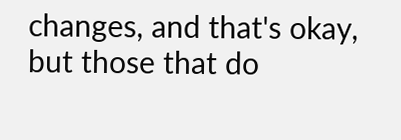changes, and that's okay, but those that do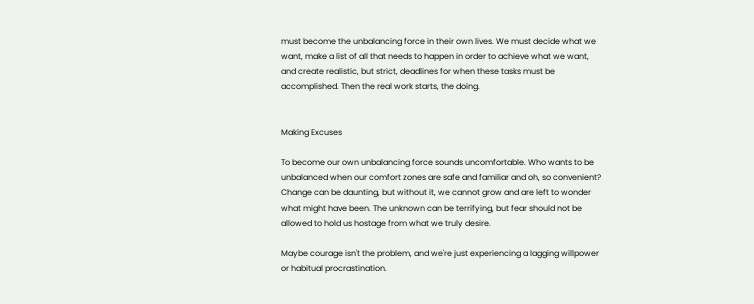must become the unbalancing force in their own lives. We must decide what we want, make a list of all that needs to happen in order to achieve what we want, and create realistic, but strict, deadlines for when these tasks must be accomplished. Then the real work starts, the doing.


Making Excuses

To become our own unbalancing force sounds uncomfortable. Who wants to be unbalanced when our comfort zones are safe and familiar and oh, so convenient? Change can be daunting, but without it, we cannot grow and are left to wonder what might have been. The unknown can be terrifying, but fear should not be allowed to hold us hostage from what we truly desire.

Maybe courage isn't the problem, and we're just experiencing a lagging willpower or habitual procrastination.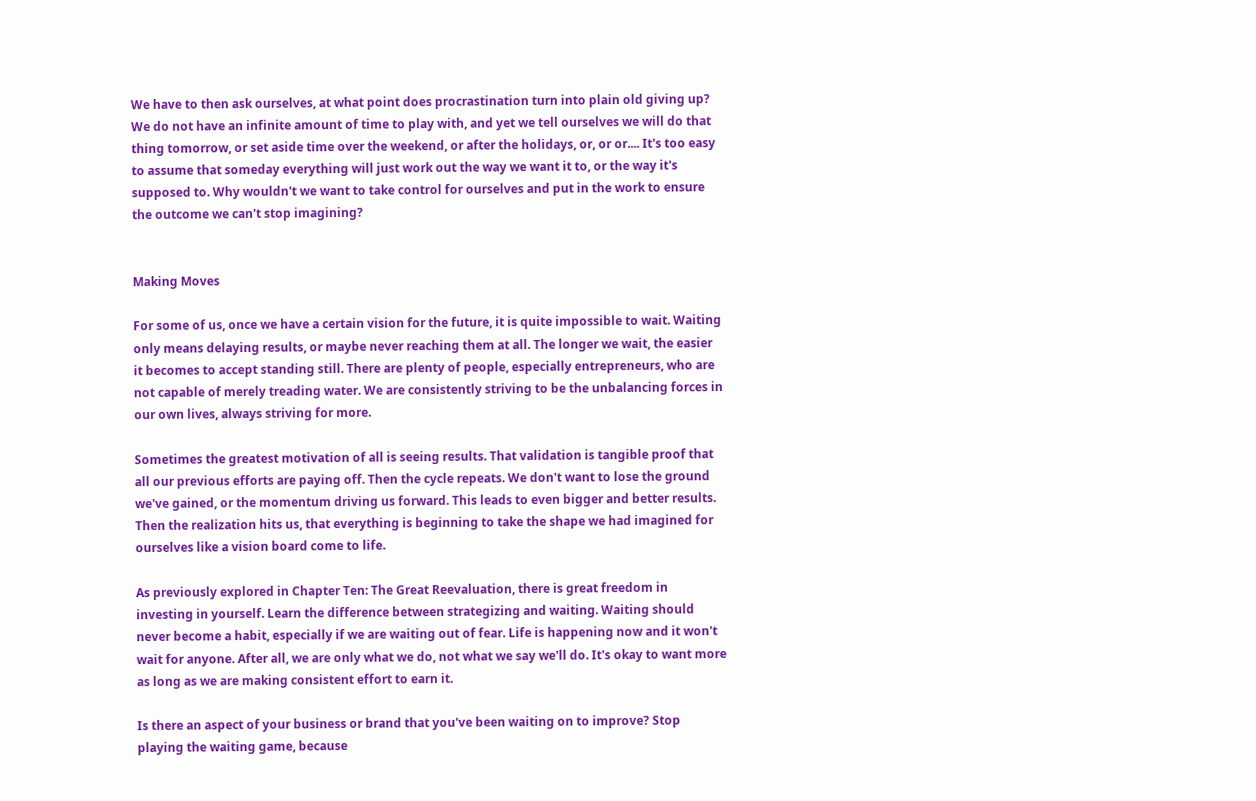We have to then ask ourselves, at what point does procrastination turn into plain old giving up? We do not have an infinite amount of time to play with, and yet we tell ourselves we will do that thing tomorrow, or set aside time over the weekend, or after the holidays, or, or or.... It's too easy to assume that someday everything will just work out the way we want it to, or the way it's supposed to. Why wouldn't we want to take control for ourselves and put in the work to ensure the outcome we can't stop imagining?


Making Moves

For some of us, once we have a certain vision for the future, it is quite impossible to wait. Waiting only means delaying results, or maybe never reaching them at all. The longer we wait, the easier it becomes to accept standing still. There are plenty of people, especially entrepreneurs, who are not capable of merely treading water. We are consistently striving to be the unbalancing forces in our own lives, always striving for more.

Sometimes the greatest motivation of all is seeing results. That validation is tangible proof that all our previous efforts are paying off. Then the cycle repeats. We don't want to lose the ground we've gained, or the momentum driving us forward. This leads to even bigger and better results. Then the realization hits us, that everything is beginning to take the shape we had imagined for ourselves like a vision board come to life.

As previously explored in Chapter Ten: The Great Reevaluation, there is great freedom in investing in yourself. Learn the difference between strategizing and waiting. Waiting should never become a habit, especially if we are waiting out of fear. Life is happening now and it won't wait for anyone. After all, we are only what we do, not what we say we'll do. It's okay to want more as long as we are making consistent effort to earn it.

Is there an aspect of your business or brand that you've been waiting on to improve? Stop playing the waiting game, because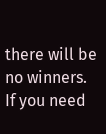there will be no winners. If you need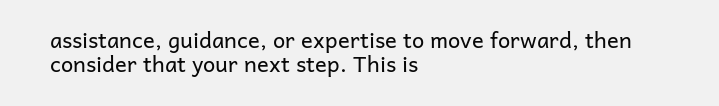assistance, guidance, or expertise to move forward, then consider that your next step. This is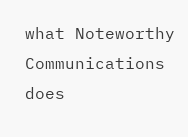what Noteworthy Communications does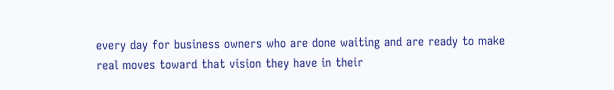every day for business owners who are done waiting and are ready to make real moves toward that vision they have in their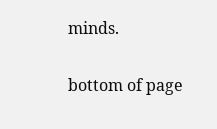minds.

bottom of page